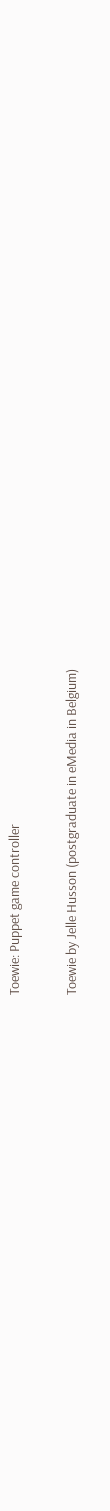Toewie: Puppet game controller

Toewie by Jelle Husson (postgraduate in eMedia in Belgium)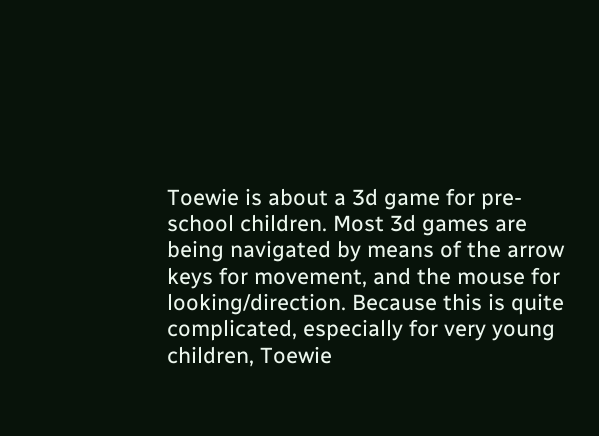Toewie is about a 3d game for pre-school children. Most 3d games are being navigated by means of the arrow keys for movement, and the mouse for looking/direction. Because this is quite complicated, especially for very young children, Toewie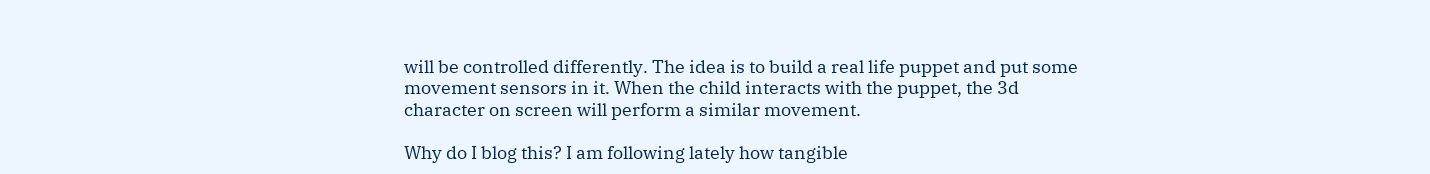will be controlled differently. The idea is to build a real life puppet and put some movement sensors in it. When the child interacts with the puppet, the 3d character on screen will perform a similar movement.

Why do I blog this? I am following lately how tangible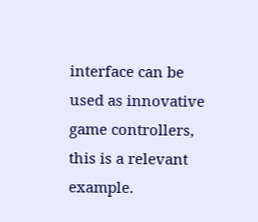interface can be used as innovative game controllers, this is a relevant example.